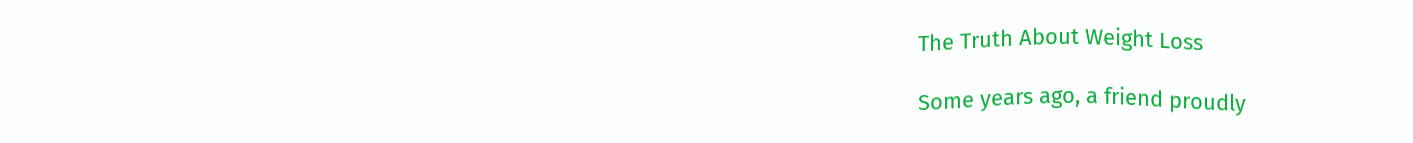The Truth About Weight Loss

Some years ago, a friend proudly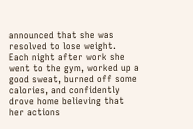announced that she was resolved to lose weight.  Each night after work she went to the gym, worked up a good sweat, burned off some calories, and confidently drove home believing that her actions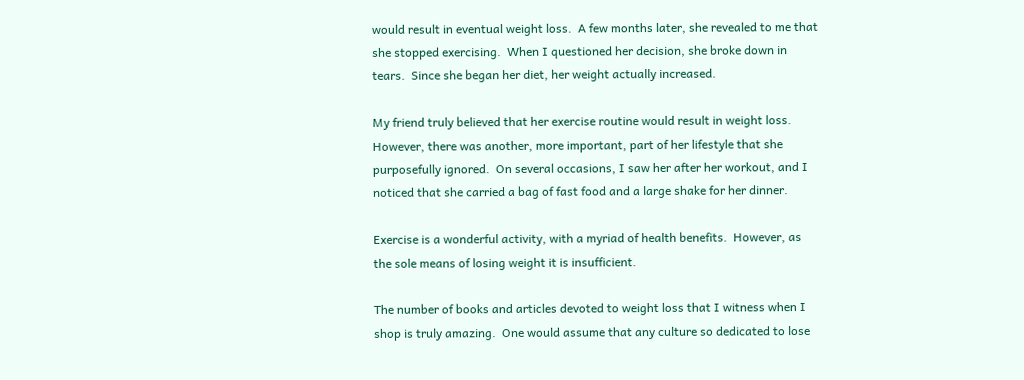would result in eventual weight loss.  A few months later, she revealed to me that she stopped exercising.  When I questioned her decision, she broke down in tears.  Since she began her diet, her weight actually increased.

My friend truly believed that her exercise routine would result in weight loss.  However, there was another, more important, part of her lifestyle that she purposefully ignored.  On several occasions, I saw her after her workout, and I noticed that she carried a bag of fast food and a large shake for her dinner.

Exercise is a wonderful activity, with a myriad of health benefits.  However, as the sole means of losing weight it is insufficient.

The number of books and articles devoted to weight loss that I witness when I shop is truly amazing.  One would assume that any culture so dedicated to lose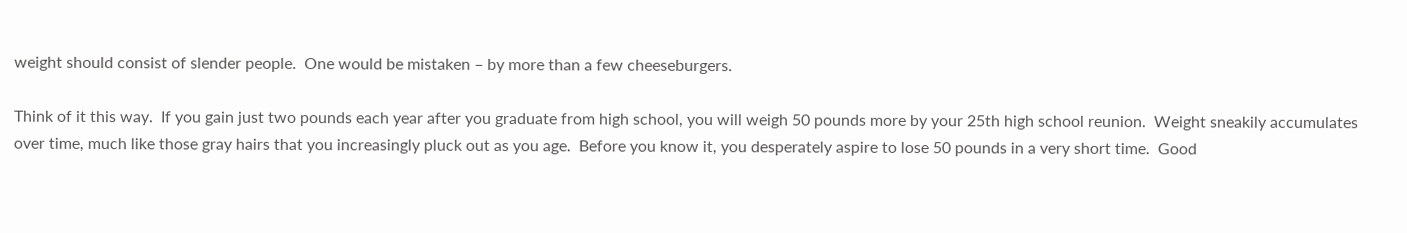weight should consist of slender people.  One would be mistaken – by more than a few cheeseburgers.

Think of it this way.  If you gain just two pounds each year after you graduate from high school, you will weigh 50 pounds more by your 25th high school reunion.  Weight sneakily accumulates over time, much like those gray hairs that you increasingly pluck out as you age.  Before you know it, you desperately aspire to lose 50 pounds in a very short time.  Good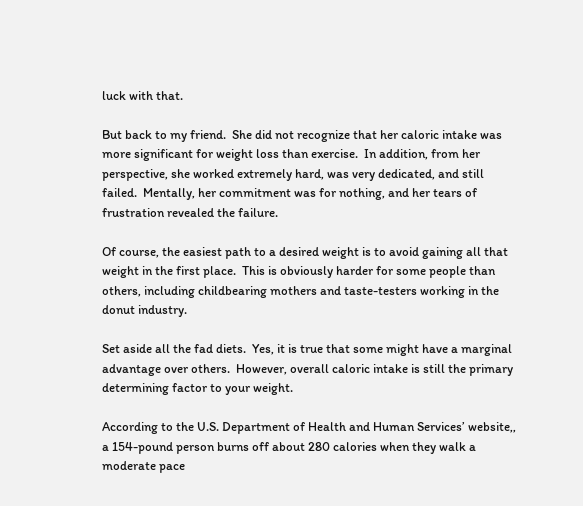luck with that.

But back to my friend.  She did not recognize that her caloric intake was more significant for weight loss than exercise.  In addition, from her perspective, she worked extremely hard, was very dedicated, and still failed.  Mentally, her commitment was for nothing, and her tears of frustration revealed the failure.

Of course, the easiest path to a desired weight is to avoid gaining all that weight in the first place.  This is obviously harder for some people than others, including childbearing mothers and taste-testers working in the donut industry.

Set aside all the fad diets.  Yes, it is true that some might have a marginal advantage over others.  However, overall caloric intake is still the primary determining factor to your weight.

According to the U.S. Department of Health and Human Services’ website,, a 154-pound person burns off about 280 calories when they walk a moderate pace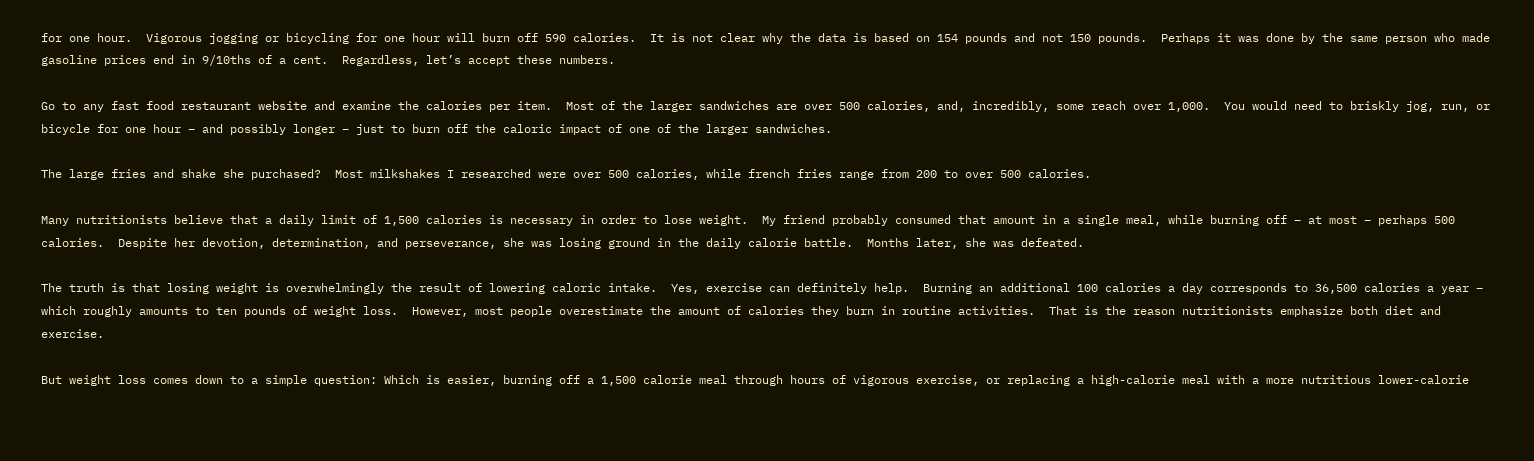for one hour.  Vigorous jogging or bicycling for one hour will burn off 590 calories.  It is not clear why the data is based on 154 pounds and not 150 pounds.  Perhaps it was done by the same person who made gasoline prices end in 9/10ths of a cent.  Regardless, let’s accept these numbers.

Go to any fast food restaurant website and examine the calories per item.  Most of the larger sandwiches are over 500 calories, and, incredibly, some reach over 1,000.  You would need to briskly jog, run, or bicycle for one hour – and possibly longer – just to burn off the caloric impact of one of the larger sandwiches.

The large fries and shake she purchased?  Most milkshakes I researched were over 500 calories, while french fries range from 200 to over 500 calories.

Many nutritionists believe that a daily limit of 1,500 calories is necessary in order to lose weight.  My friend probably consumed that amount in a single meal, while burning off – at most – perhaps 500 calories.  Despite her devotion, determination, and perseverance, she was losing ground in the daily calorie battle.  Months later, she was defeated.

The truth is that losing weight is overwhelmingly the result of lowering caloric intake.  Yes, exercise can definitely help.  Burning an additional 100 calories a day corresponds to 36,500 calories a year – which roughly amounts to ten pounds of weight loss.  However, most people overestimate the amount of calories they burn in routine activities.  That is the reason nutritionists emphasize both diet and exercise.

But weight loss comes down to a simple question: Which is easier, burning off a 1,500 calorie meal through hours of vigorous exercise, or replacing a high-calorie meal with a more nutritious lower-calorie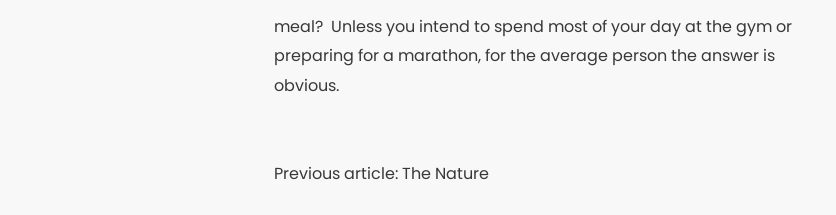meal?  Unless you intend to spend most of your day at the gym or preparing for a marathon, for the average person the answer is obvious.


Previous article: The Nature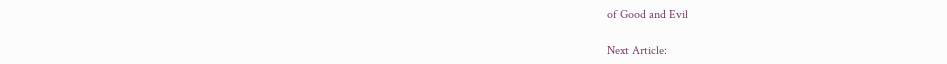of Good and Evil

Next Article: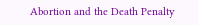Abortion and the Death Penalty